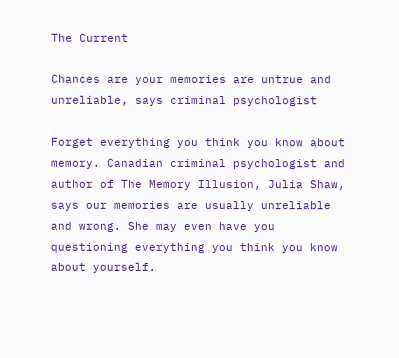The Current

Chances are your memories are untrue and unreliable, says criminal psychologist

Forget everything you think you know about memory. Canadian criminal psychologist and author of The Memory Illusion, Julia Shaw, says our memories are usually unreliable and wrong. She may even have you questioning everything you think you know about yourself.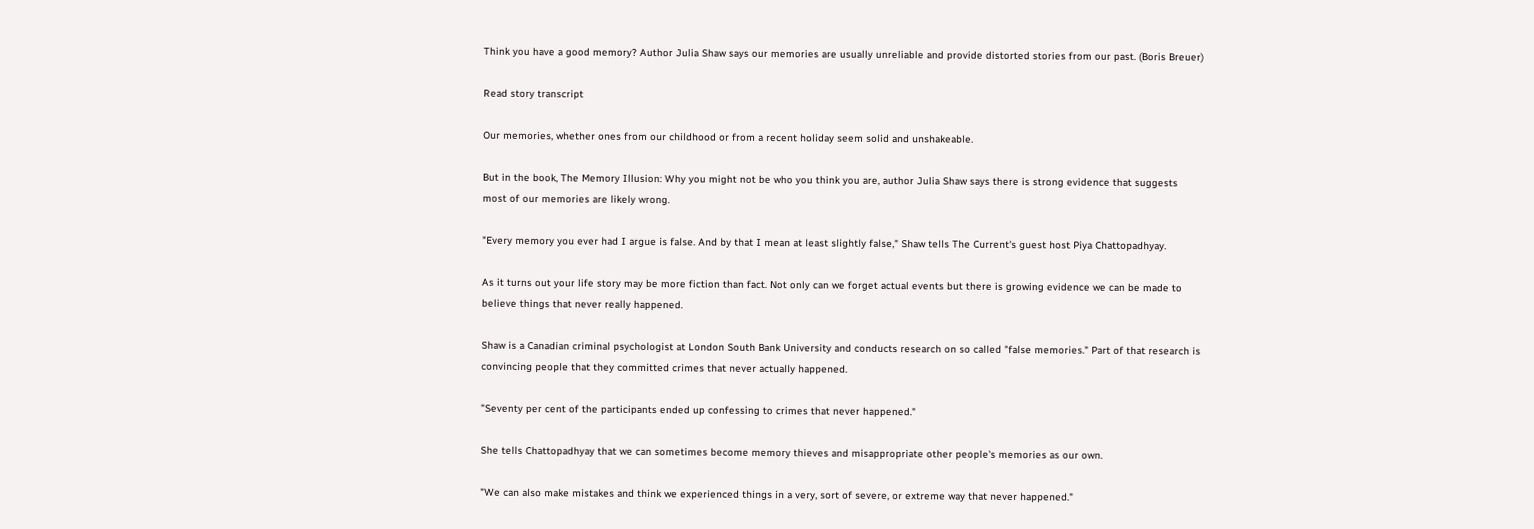Think you have a good memory? Author Julia Shaw says our memories are usually unreliable and provide distorted stories from our past. (Boris Breuer)

Read story transcript

Our memories, whether ones from our childhood or from a recent holiday seem solid and unshakeable.

But in the book, The Memory Illusion: Why you might not be who you think you are, author Julia Shaw says there is strong evidence that suggests most of our memories are likely wrong.

"Every memory you ever had I argue is false. And by that I mean at least slightly false," Shaw tells The Current's guest host Piya Chattopadhyay.

As it turns out your life story may be more fiction than fact. Not only can we forget actual events but there is growing evidence we can be made to believe things that never really happened.

Shaw is a Canadian criminal psychologist at London South Bank University and conducts research on so called "false memories." Part of that research is convincing people that they committed crimes that never actually happened.

"Seventy per cent of the participants ended up confessing to crimes that never happened."

She tells Chattopadhyay that we can sometimes become memory thieves and misappropriate other people's memories as our own.

"We can also make mistakes and think we experienced things in a very, sort of severe, or extreme way that never happened."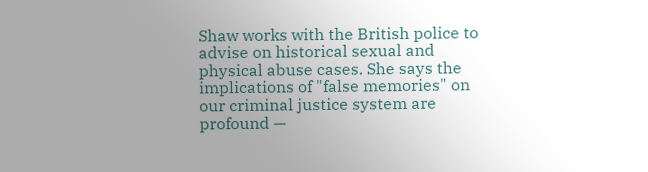Shaw works with the British police to advise on historical sexual and physical abuse cases. She says the implications of "false memories" on our criminal justice system are profound —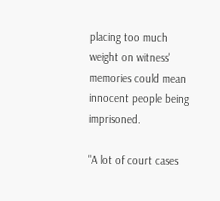placing too much weight on witness' memories could mean innocent people being imprisoned.

"A lot of court cases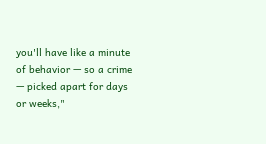you'll have like a minute of behavior — so a crime — picked apart for days or weeks,"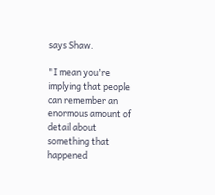says Shaw.

"I mean you're implying that people can remember an enormous amount of detail about something that happened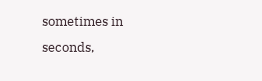sometimes in seconds,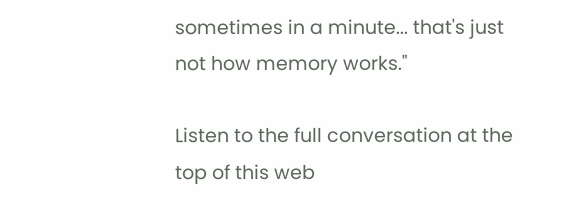sometimes in a minute... that's just not how memory works."

Listen to the full conversation at the top of this web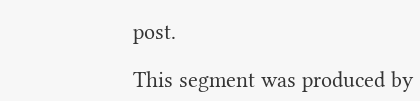post.

This segment was produced by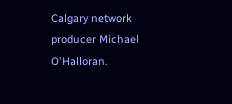Calgary network producer Michael O'Halloran.